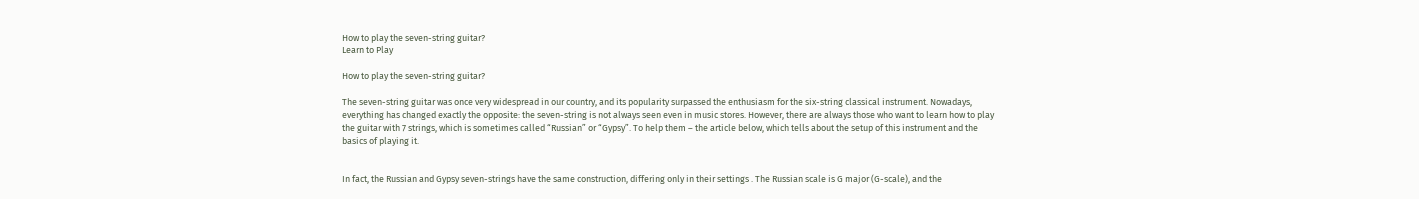How to play the seven-string guitar?
Learn to Play

How to play the seven-string guitar?

The seven-string guitar was once very widespread in our country, and its popularity surpassed the enthusiasm for the six-string classical instrument. Nowadays, everything has changed exactly the opposite: the seven-string is not always seen even in music stores. However, there are always those who want to learn how to play the guitar with 7 strings, which is sometimes called “Russian” or “Gypsy”. To help them – the article below, which tells about the setup of this instrument and the basics of playing it.


In fact, the Russian and Gypsy seven-strings have the same construction, differing only in their settings . The Russian scale is G major (G-scale), and the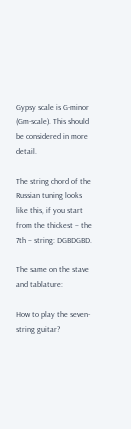Gypsy scale is G-minor (Gm-scale). This should be considered in more detail.

The string chord of the Russian tuning looks like this, if you start from the thickest – the 7th – string: DGBDGBD.

The same on the stave and tablature:

How to play the seven-string guitar?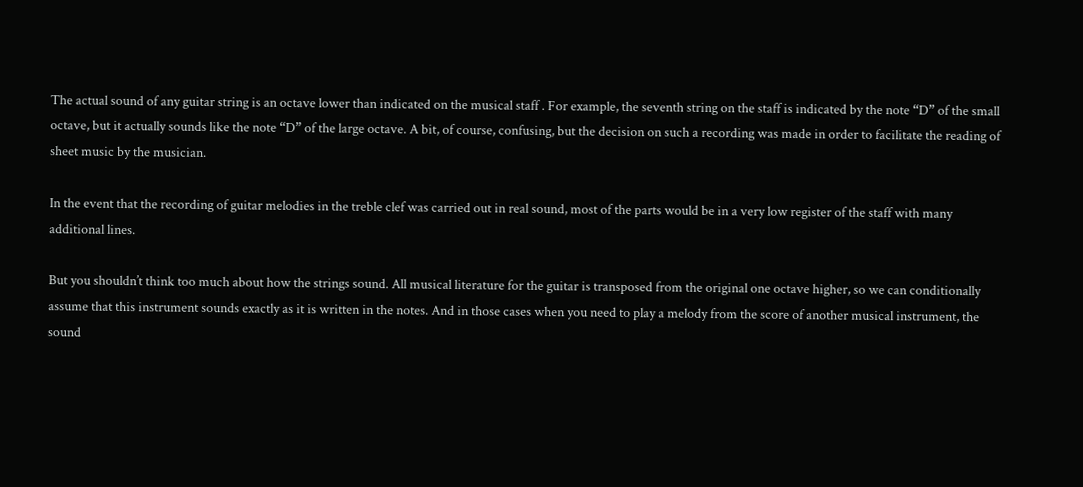The actual sound of any guitar string is an octave lower than indicated on the musical staff . For example, the seventh string on the staff is indicated by the note “D” of the small octave, but it actually sounds like the note “D” of the large octave. A bit, of course, confusing, but the decision on such a recording was made in order to facilitate the reading of sheet music by the musician.

In the event that the recording of guitar melodies in the treble clef was carried out in real sound, most of the parts would be in a very low register of the staff with many additional lines.

But you shouldn’t think too much about how the strings sound. All musical literature for the guitar is transposed from the original one octave higher, so we can conditionally assume that this instrument sounds exactly as it is written in the notes. And in those cases when you need to play a melody from the score of another musical instrument, the sound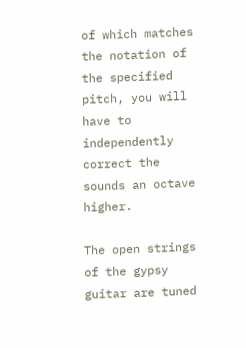of which matches the notation of the specified pitch, you will have to independently correct the sounds an octave higher.

The open strings of the gypsy guitar are tuned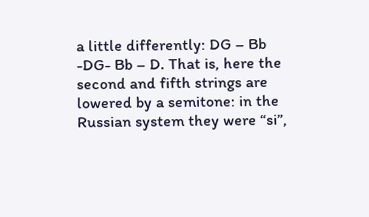a little differently: DG – Bb -DG- Bb – D. That is, here the second and fifth strings are lowered by a semitone: in the Russian system they were “si”,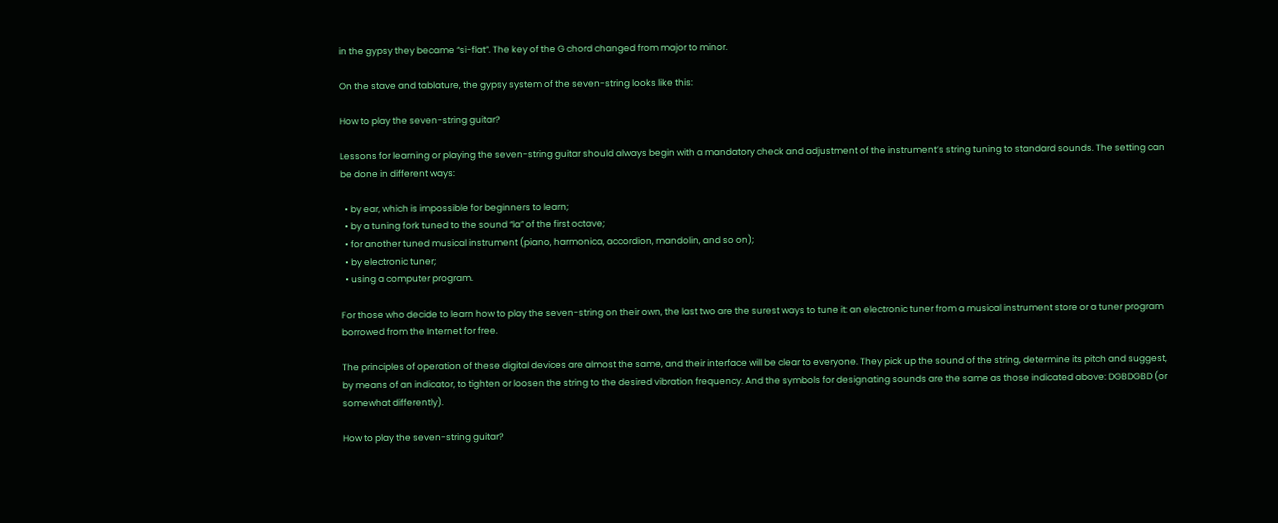in the gypsy they became “si-flat”. The key of the G chord changed from major to minor.

On the stave and tablature, the gypsy system of the seven-string looks like this:

How to play the seven-string guitar?

Lessons for learning or playing the seven-string guitar should always begin with a mandatory check and adjustment of the instrument’s string tuning to standard sounds. The setting can be done in different ways:

  • by ear, which is impossible for beginners to learn;
  • by a tuning fork tuned to the sound “la” of the first octave;
  • for another tuned musical instrument (piano, harmonica, accordion, mandolin, and so on);
  • by electronic tuner;
  • using a computer program.

For those who decide to learn how to play the seven-string on their own, the last two are the surest ways to tune it: an electronic tuner from a musical instrument store or a tuner program borrowed from the Internet for free.

The principles of operation of these digital devices are almost the same, and their interface will be clear to everyone. They pick up the sound of the string, determine its pitch and suggest, by means of an indicator, to tighten or loosen the string to the desired vibration frequency. And the symbols for designating sounds are the same as those indicated above: DGBDGBD (or somewhat differently).

How to play the seven-string guitar?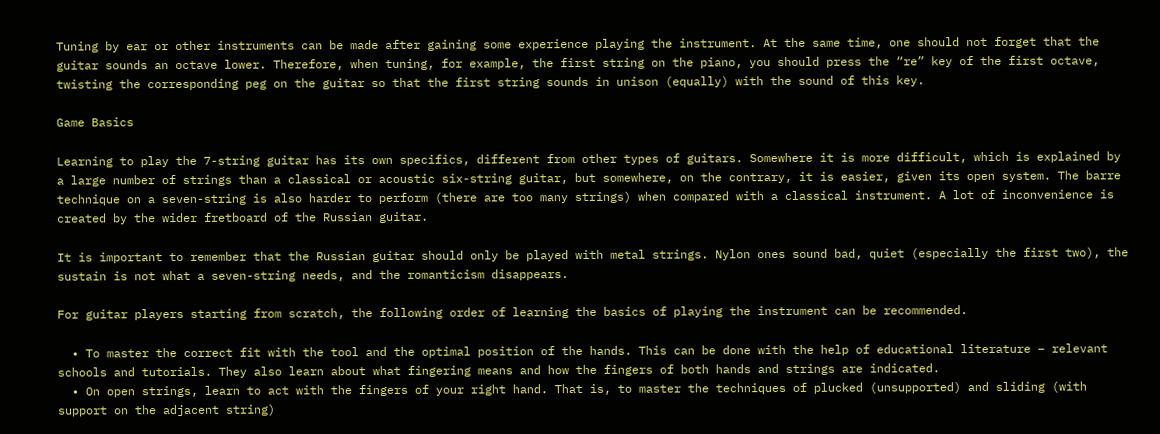Tuning by ear or other instruments can be made after gaining some experience playing the instrument. At the same time, one should not forget that the guitar sounds an octave lower. Therefore, when tuning, for example, the first string on the piano, you should press the “re” key of the first octave, twisting the corresponding peg on the guitar so that the first string sounds in unison (equally) with the sound of this key.

Game Basics

Learning to play the 7-string guitar has its own specifics, different from other types of guitars. Somewhere it is more difficult, which is explained by a large number of strings than a classical or acoustic six-string guitar, but somewhere, on the contrary, it is easier, given its open system. The barre technique on a seven-string is also harder to perform (there are too many strings) when compared with a classical instrument. A lot of inconvenience is created by the wider fretboard of the Russian guitar.

It is important to remember that the Russian guitar should only be played with metal strings. Nylon ones sound bad, quiet (especially the first two), the sustain is not what a seven-string needs, and the romanticism disappears.

For guitar players starting from scratch, the following order of learning the basics of playing the instrument can be recommended.

  • To master the correct fit with the tool and the optimal position of the hands. This can be done with the help of educational literature – relevant schools and tutorials. They also learn about what fingering means and how the fingers of both hands and strings are indicated.
  • On open strings, learn to act with the fingers of your right hand. That is, to master the techniques of plucked (unsupported) and sliding (with support on the adjacent string)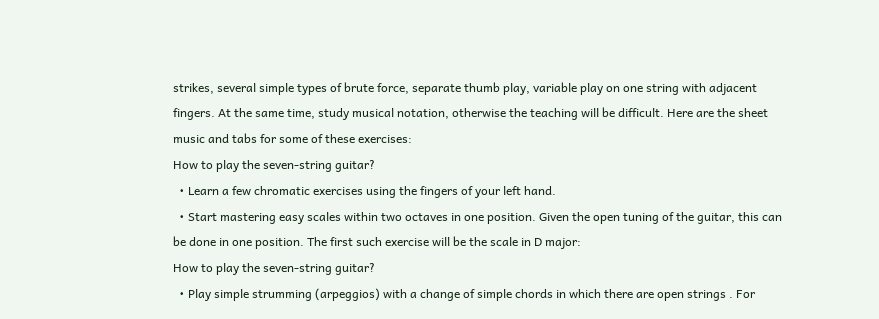strikes, several simple types of brute force, separate thumb play, variable play on one string with adjacent fingers. At the same time, study musical notation, otherwise the teaching will be difficult. Here are the sheet music and tabs for some of these exercises:
How to play the seven-string guitar?
  • Learn a few chromatic exercises using the fingers of your left hand.
  • Start mastering easy scales within two octaves in one position. Given the open tuning of the guitar, this can be done in one position. The first such exercise will be the scale in D major:
How to play the seven-string guitar?
  • Play simple strumming (arpeggios) with a change of simple chords in which there are open strings . For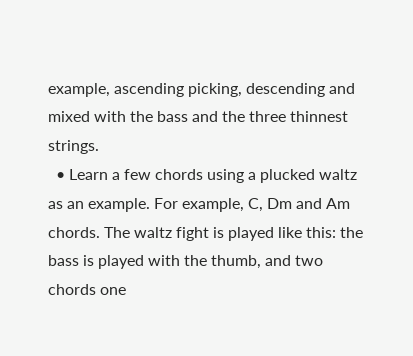example, ascending picking, descending and mixed with the bass and the three thinnest strings.
  • Learn a few chords using a plucked waltz as an example. For example, C, Dm and Am chords. The waltz fight is played like this: the bass is played with the thumb, and two chords one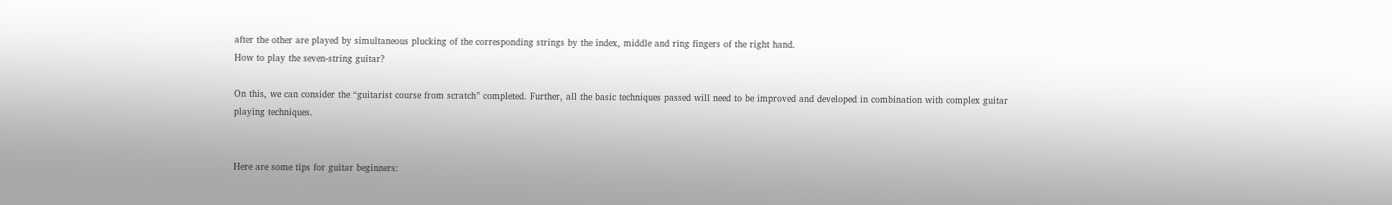after the other are played by simultaneous plucking of the corresponding strings by the index, middle and ring fingers of the right hand.
How to play the seven-string guitar?

On this, we can consider the “guitarist course from scratch” completed. Further, all the basic techniques passed will need to be improved and developed in combination with complex guitar playing techniques.


Here are some tips for guitar beginners: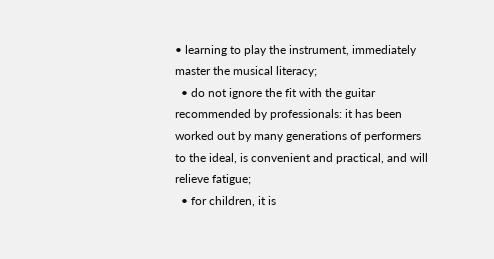• learning to play the instrument, immediately master the musical literacy;
  • do not ignore the fit with the guitar recommended by professionals: it has been worked out by many generations of performers to the ideal, is convenient and practical, and will relieve fatigue;
  • for children, it is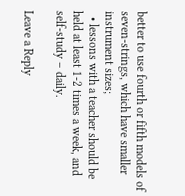better to use fourth or fifth models of seven-strings, which have smaller instrument sizes;
  • lessons with a teacher should be held at least 1-2 times a week, and self-study – daily.

Leave a Reply